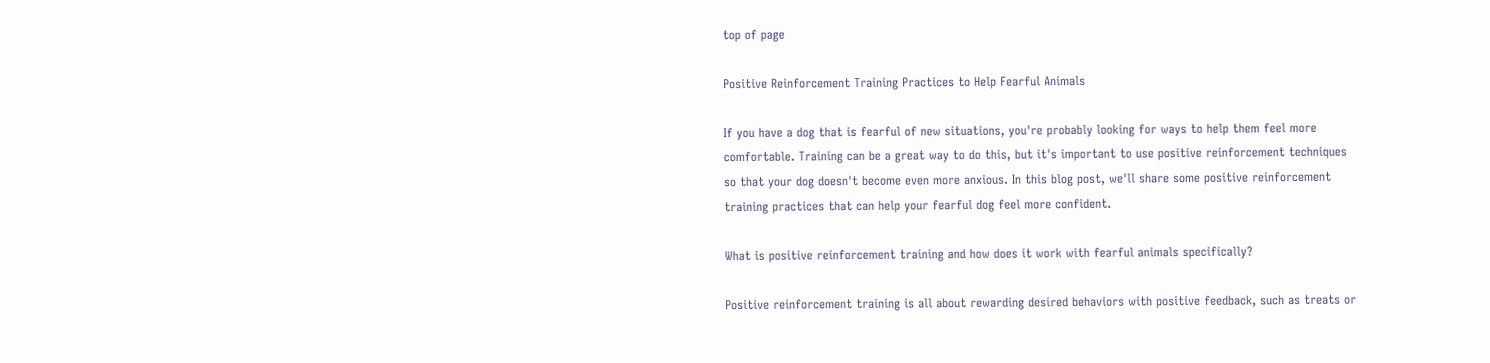top of page

Positive Reinforcement Training Practices to Help Fearful Animals

If you have a dog that is fearful of new situations, you're probably looking for ways to help them feel more comfortable. Training can be a great way to do this, but it's important to use positive reinforcement techniques so that your dog doesn't become even more anxious. In this blog post, we'll share some positive reinforcement training practices that can help your fearful dog feel more confident.

What is positive reinforcement training and how does it work with fearful animals specifically?

Positive reinforcement training is all about rewarding desired behaviors with positive feedback, such as treats or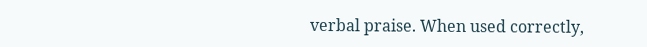verbal praise. When used correctly,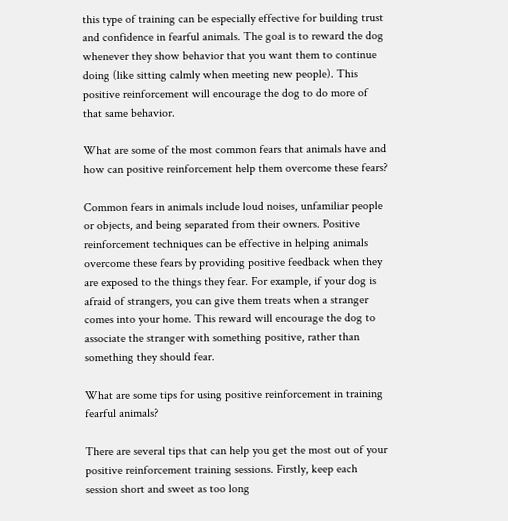this type of training can be especially effective for building trust and confidence in fearful animals. The goal is to reward the dog whenever they show behavior that you want them to continue doing (like sitting calmly when meeting new people). This positive reinforcement will encourage the dog to do more of that same behavior.

What are some of the most common fears that animals have and how can positive reinforcement help them overcome these fears?

Common fears in animals include loud noises, unfamiliar people or objects, and being separated from their owners. Positive reinforcement techniques can be effective in helping animals overcome these fears by providing positive feedback when they are exposed to the things they fear. For example, if your dog is afraid of strangers, you can give them treats when a stranger comes into your home. This reward will encourage the dog to associate the stranger with something positive, rather than something they should fear.

What are some tips for using positive reinforcement in training fearful animals?

There are several tips that can help you get the most out of your positive reinforcement training sessions. Firstly, keep each session short and sweet as too long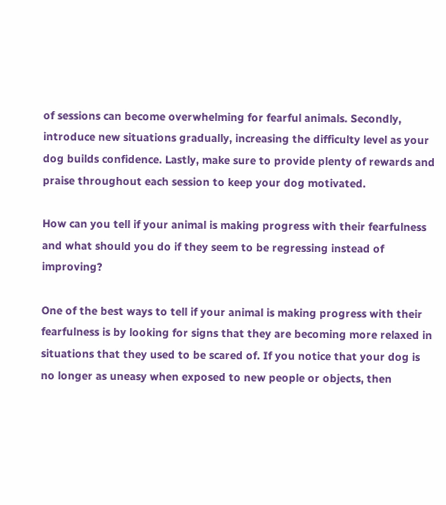of sessions can become overwhelming for fearful animals. Secondly, introduce new situations gradually, increasing the difficulty level as your dog builds confidence. Lastly, make sure to provide plenty of rewards and praise throughout each session to keep your dog motivated.

How can you tell if your animal is making progress with their fearfulness and what should you do if they seem to be regressing instead of improving?

One of the best ways to tell if your animal is making progress with their fearfulness is by looking for signs that they are becoming more relaxed in situations that they used to be scared of. If you notice that your dog is no longer as uneasy when exposed to new people or objects, then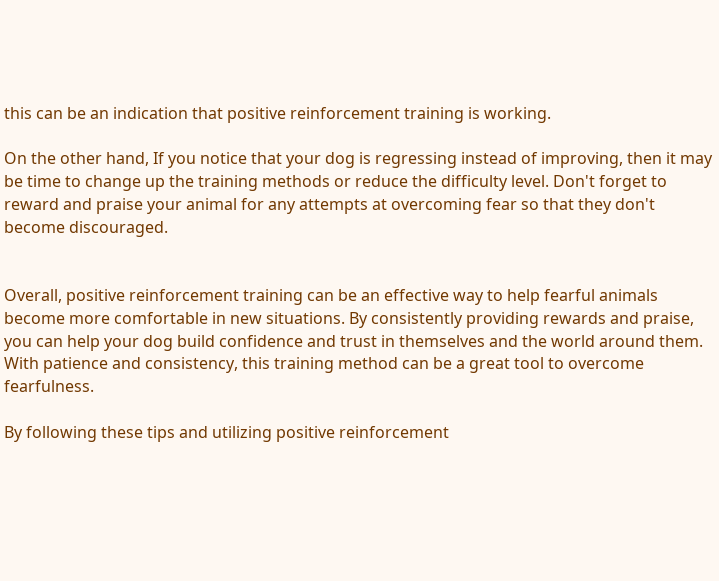this can be an indication that positive reinforcement training is working.

On the other hand, If you notice that your dog is regressing instead of improving, then it may be time to change up the training methods or reduce the difficulty level. Don't forget to reward and praise your animal for any attempts at overcoming fear so that they don't become discouraged.


Overall, positive reinforcement training can be an effective way to help fearful animals become more comfortable in new situations. By consistently providing rewards and praise, you can help your dog build confidence and trust in themselves and the world around them. With patience and consistency, this training method can be a great tool to overcome fearfulness.

By following these tips and utilizing positive reinforcement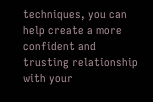techniques, you can help create a more confident and trusting relationship with your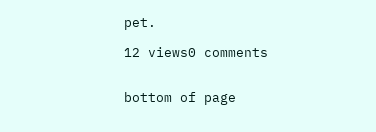pet.

12 views0 comments


bottom of page